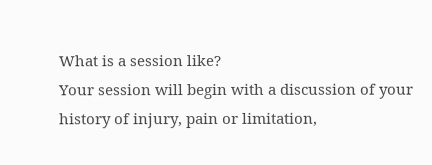What is a session like?
Your session will begin with a discussion of your history of injury, pain or limitation,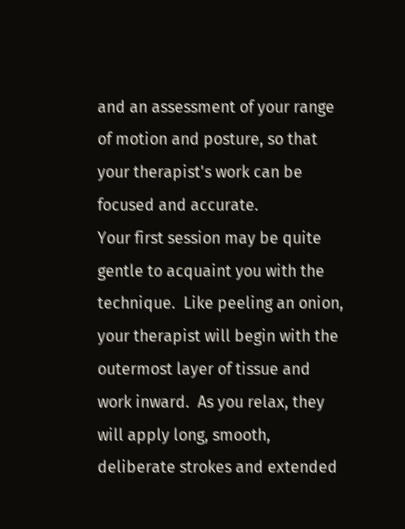and an assessment of your range of motion and posture, so that your therapist's work can be focused and accurate.
Your first session may be quite gentle to acquaint you with the technique.  Like peeling an onion, your therapist will begin with the outermost layer of tissue and work inward.  As you relax, they will apply long, smooth, deliberate strokes and extended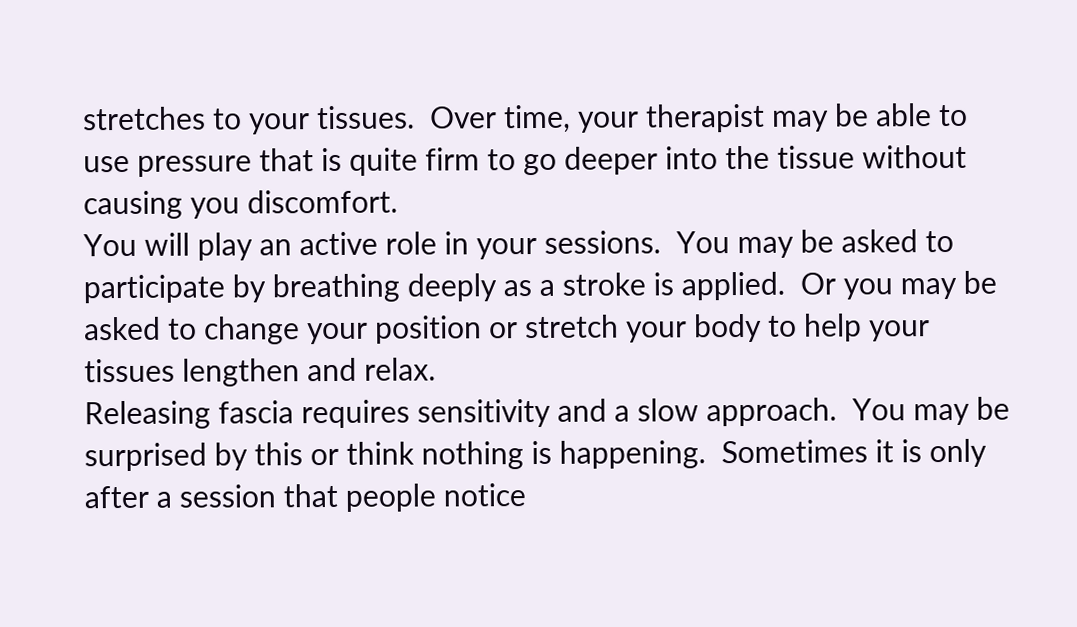stretches to your tissues.  Over time, your therapist may be able to use pressure that is quite firm to go deeper into the tissue without causing you discomfort.
You will play an active role in your sessions.  You may be asked to participate by breathing deeply as a stroke is applied.  Or you may be asked to change your position or stretch your body to help your tissues lengthen and relax.
Releasing fascia requires sensitivity and a slow approach.  You may be surprised by this or think nothing is happening.  Sometimes it is only after a session that people notice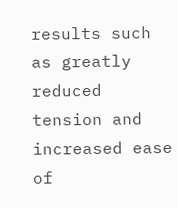results such as greatly reduced tension and increased ease of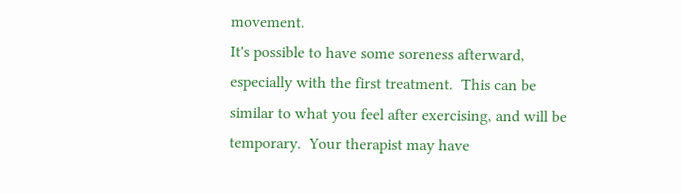movement.
It's possible to have some soreness afterward, especially with the first treatment.  This can be similar to what you feel after exercising, and will be temporary.  Your therapist may have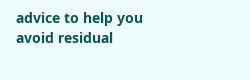advice to help you avoid residual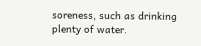soreness, such as drinking plenty of water.